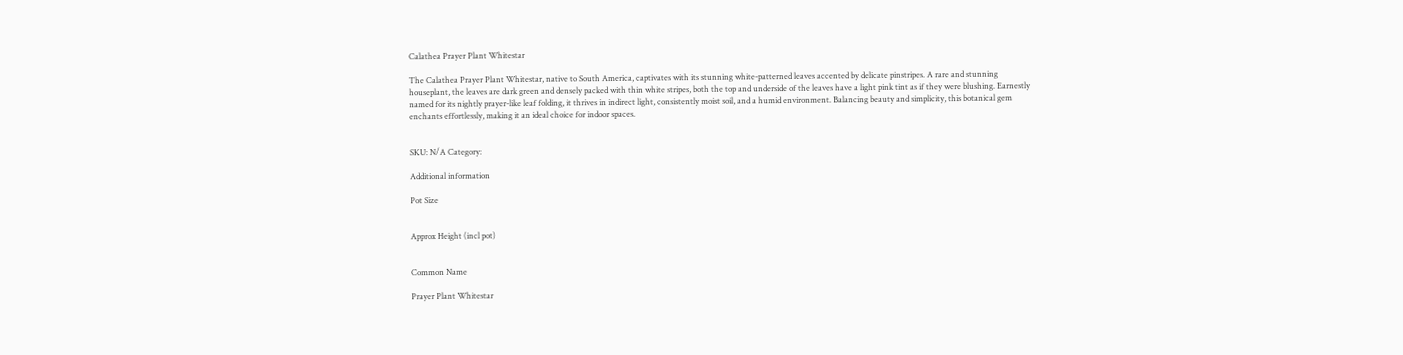Calathea Prayer Plant Whitestar

The Calathea Prayer Plant Whitestar, native to South America, captivates with its stunning white-patterned leaves accented by delicate pinstripes. A rare and stunning houseplant, the leaves are dark green and densely packed with thin white stripes, both the top and underside of the leaves have a light pink tint as if they were blushing. Earnestly named for its nightly prayer-like leaf folding, it thrives in indirect light, consistently moist soil, and a humid environment. Balancing beauty and simplicity, this botanical gem enchants effortlessly, making it an ideal choice for indoor spaces.


SKU: N/A Category:

Additional information

Pot Size


Approx Height (incl pot)


Common Name

Prayer Plant Whitestar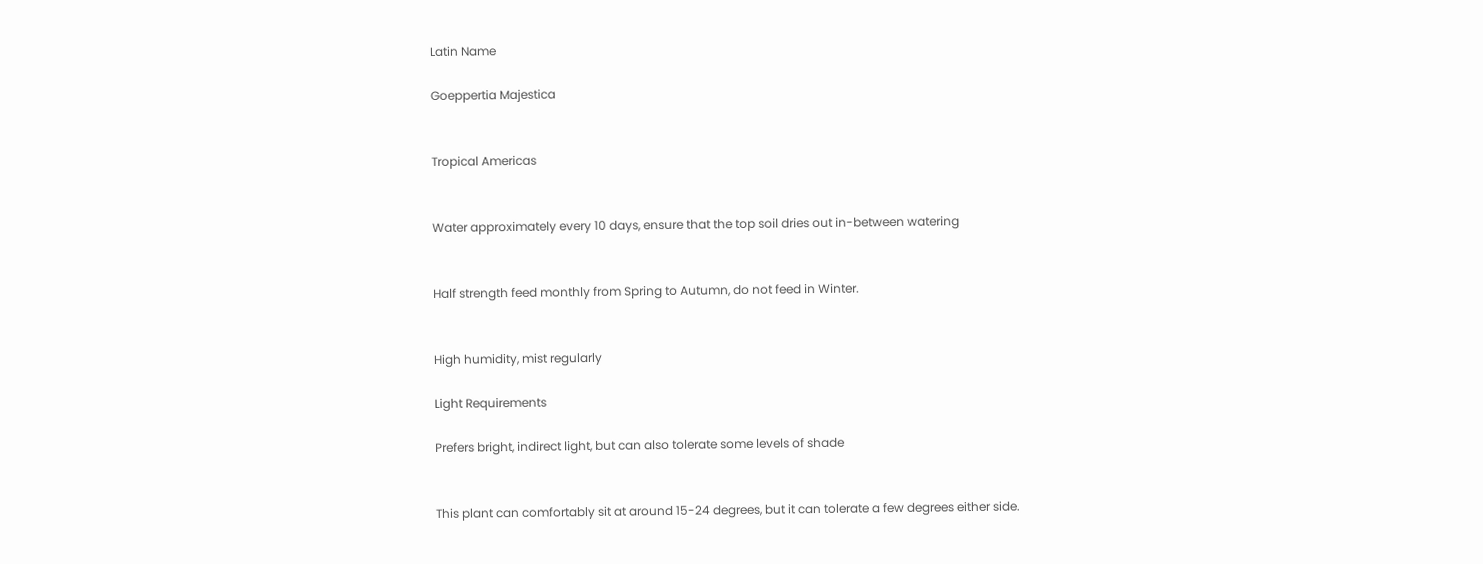Latin Name

Goeppertia Majestica


Tropical Americas


Water approximately every 10 days, ensure that the top soil dries out in-between watering


Half strength feed monthly from Spring to Autumn, do not feed in Winter.


High humidity, mist regularly

Light Requirements

Prefers bright, indirect light, but can also tolerate some levels of shade


This plant can comfortably sit at around 15-24 degrees, but it can tolerate a few degrees either side.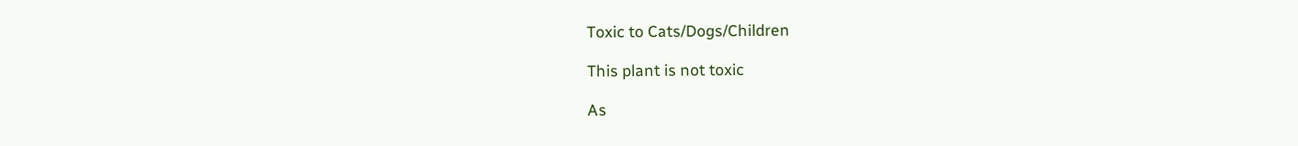Toxic to Cats/Dogs/Children

This plant is not toxic

As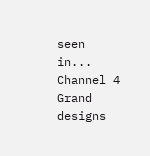seen in...
Channel 4
Grand designs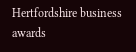Hertfordshire business awards